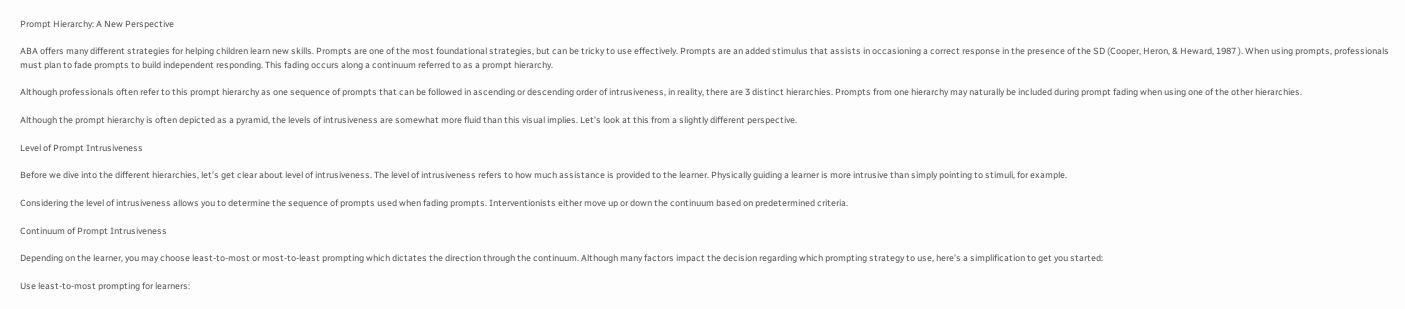Prompt Hierarchy: A New Perspective

ABA offers many different strategies for helping children learn new skills. Prompts are one of the most foundational strategies, but can be tricky to use effectively. Prompts are an added stimulus that assists in occasioning a correct response in the presence of the SD (Cooper, Heron, & Heward, 1987 ). When using prompts, professionals must plan to fade prompts to build independent responding. This fading occurs along a continuum referred to as a prompt hierarchy.

Although professionals often refer to this prompt hierarchy as one sequence of prompts that can be followed in ascending or descending order of intrusiveness, in reality, there are 3 distinct hierarchies. Prompts from one hierarchy may naturally be included during prompt fading when using one of the other hierarchies.

Although the prompt hierarchy is often depicted as a pyramid, the levels of intrusiveness are somewhat more fluid than this visual implies. Let’s look at this from a slightly different perspective.

Level of Prompt Intrusiveness

Before we dive into the different hierarchies, let’s get clear about level of intrusiveness. The level of intrusiveness refers to how much assistance is provided to the learner. Physically guiding a learner is more intrusive than simply pointing to stimuli, for example.

Considering the level of intrusiveness allows you to determine the sequence of prompts used when fading prompts. Interventionists either move up or down the continuum based on predetermined criteria.

Continuum of Prompt Intrusiveness

Depending on the learner, you may choose least-to-most or most-to-least prompting which dictates the direction through the continuum. Although many factors impact the decision regarding which prompting strategy to use, here’s a simplification to get you started:

Use least-to-most prompting for learners: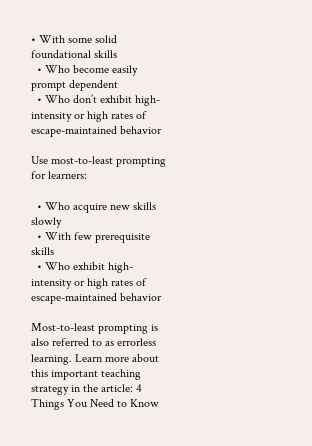• With some solid foundational skills
  • Who become easily prompt dependent
  • Who don’t exhibit high-intensity or high rates of escape-maintained behavior

Use most-to-least prompting for learners:

  • Who acquire new skills slowly
  • With few prerequisite skills
  • Who exhibit high-intensity or high rates of escape-maintained behavior

Most-to-least prompting is also referred to as errorless learning. Learn more about this important teaching strategy in the article: 4 Things You Need to Know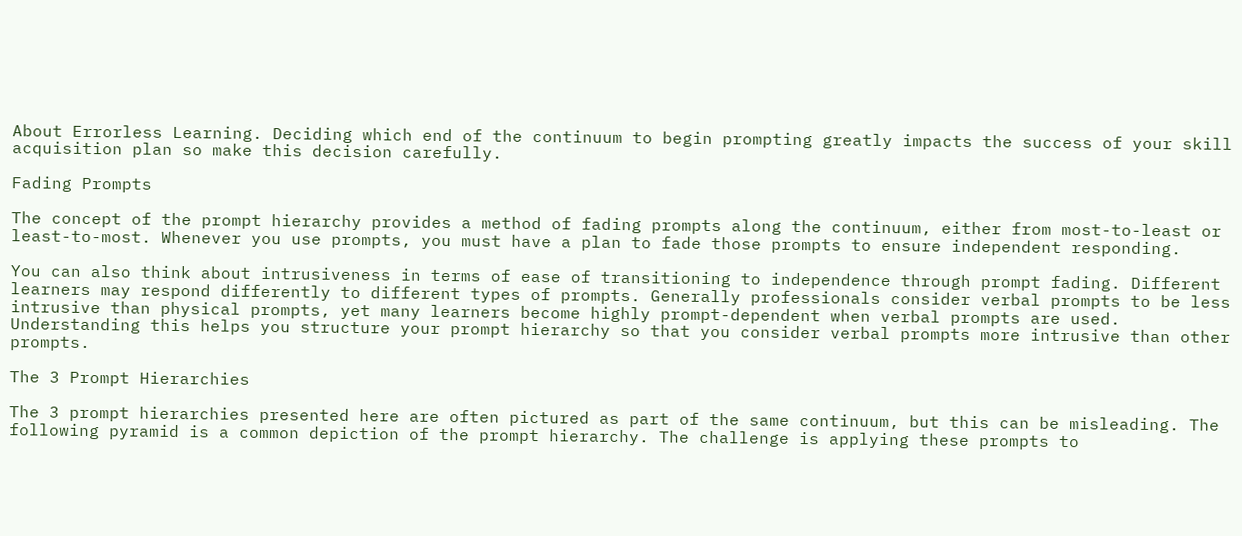About Errorless Learning. Deciding which end of the continuum to begin prompting greatly impacts the success of your skill acquisition plan so make this decision carefully.

Fading Prompts

The concept of the prompt hierarchy provides a method of fading prompts along the continuum, either from most-to-least or least-to-most. Whenever you use prompts, you must have a plan to fade those prompts to ensure independent responding.

You can also think about intrusiveness in terms of ease of transitioning to independence through prompt fading. Different learners may respond differently to different types of prompts. Generally professionals consider verbal prompts to be less intrusive than physical prompts, yet many learners become highly prompt-dependent when verbal prompts are used. Understanding this helps you structure your prompt hierarchy so that you consider verbal prompts more intrusive than other prompts.

The 3 Prompt Hierarchies

The 3 prompt hierarchies presented here are often pictured as part of the same continuum, but this can be misleading. The following pyramid is a common depiction of the prompt hierarchy. The challenge is applying these prompts to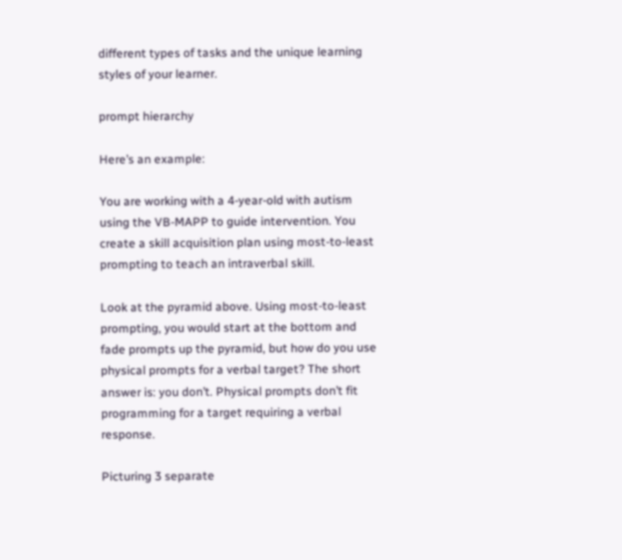different types of tasks and the unique learning styles of your learner.

prompt hierarchy

Here’s an example:

You are working with a 4-year-old with autism using the VB-MAPP to guide intervention. You create a skill acquisition plan using most-to-least prompting to teach an intraverbal skill.

Look at the pyramid above. Using most-to-least prompting, you would start at the bottom and fade prompts up the pyramid, but how do you use physical prompts for a verbal target? The short answer is: you don’t. Physical prompts don’t fit programming for a target requiring a verbal response.

Picturing 3 separate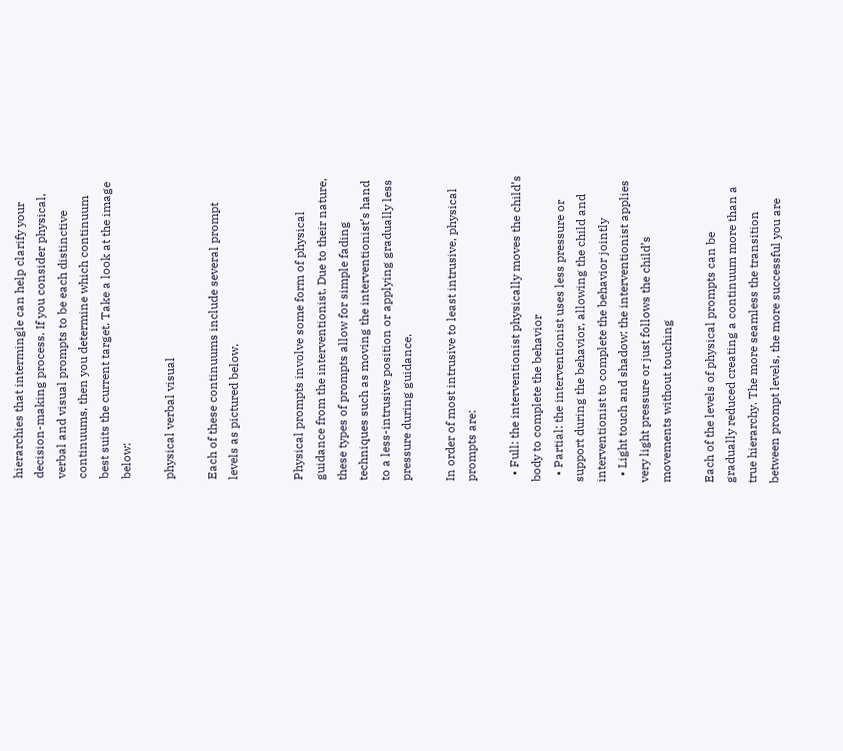hierarchies that intermingle can help clarify your decision-making process. If you consider physical, verbal and visual prompts to be each distinctive continuums, then you determine which continuum best suits the current target. Take a look at the image below:

physical verbal visual

Each of these continuums include several prompt levels as pictured below.


Physical prompts involve some form of physical guidance from the interventionist. Due to their nature, these types of prompts allow for simple fading techniques such as moving the interventionist’s hand to a less-intrusive position or applying gradually less pressure during guidance.

In order of most intrusive to least intrusive, physical prompts are:

  • Full: the interventionist physically moves the child’s body to complete the behavior
  • Partial: the interventionist uses less pressure or support during the behavior, allowing the child and interventionist to complete the behavior jointly
  • Light touch and shadow: the interventionist applies very light pressure or just follows the child’s movements without touching

Each of the levels of physical prompts can be gradually reduced creating a continuum more than a true hierarchy. The more seamless the transition between prompt levels, the more successful you are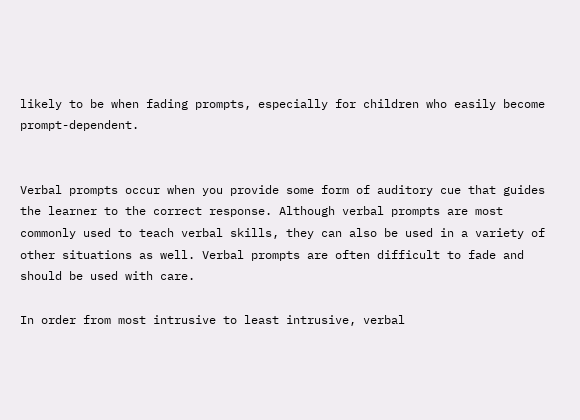likely to be when fading prompts, especially for children who easily become prompt-dependent.


Verbal prompts occur when you provide some form of auditory cue that guides the learner to the correct response. Although verbal prompts are most commonly used to teach verbal skills, they can also be used in a variety of other situations as well. Verbal prompts are often difficult to fade and should be used with care.

In order from most intrusive to least intrusive, verbal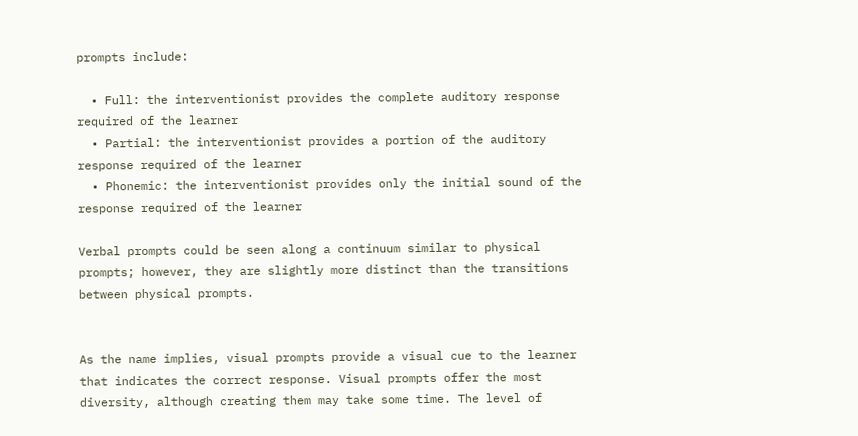prompts include:

  • Full: the interventionist provides the complete auditory response required of the learner
  • Partial: the interventionist provides a portion of the auditory response required of the learner
  • Phonemic: the interventionist provides only the initial sound of the response required of the learner

Verbal prompts could be seen along a continuum similar to physical prompts; however, they are slightly more distinct than the transitions between physical prompts.


As the name implies, visual prompts provide a visual cue to the learner that indicates the correct response. Visual prompts offer the most diversity, although creating them may take some time. The level of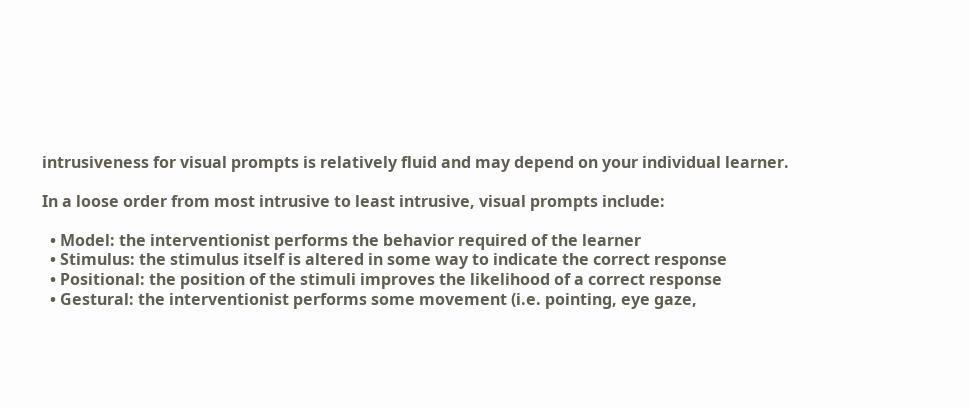intrusiveness for visual prompts is relatively fluid and may depend on your individual learner.

In a loose order from most intrusive to least intrusive, visual prompts include:

  • Model: the interventionist performs the behavior required of the learner
  • Stimulus: the stimulus itself is altered in some way to indicate the correct response
  • Positional: the position of the stimuli improves the likelihood of a correct response
  • Gestural: the interventionist performs some movement (i.e. pointing, eye gaze,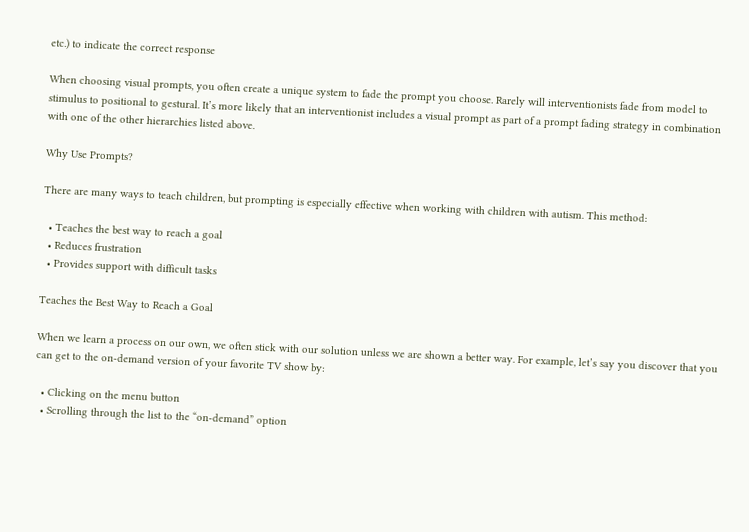etc.) to indicate the correct response

When choosing visual prompts, you often create a unique system to fade the prompt you choose. Rarely will interventionists fade from model to stimulus to positional to gestural. It’s more likely that an interventionist includes a visual prompt as part of a prompt fading strategy in combination with one of the other hierarchies listed above.

Why Use Prompts?

There are many ways to teach children, but prompting is especially effective when working with children with autism. This method:

  • Teaches the best way to reach a goal
  • Reduces frustration
  • Provides support with difficult tasks

Teaches the Best Way to Reach a Goal

When we learn a process on our own, we often stick with our solution unless we are shown a better way. For example, let’s say you discover that you can get to the on-demand version of your favorite TV show by:

  • Clicking on the menu button
  • Scrolling through the list to the “on-demand” option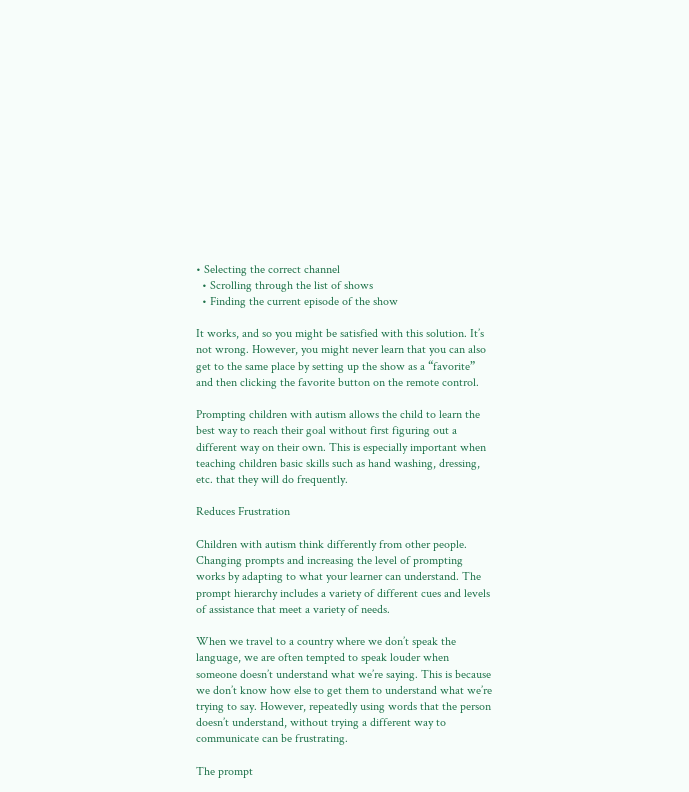• Selecting the correct channel
  • Scrolling through the list of shows
  • Finding the current episode of the show

It works, and so you might be satisfied with this solution. It’s not wrong. However, you might never learn that you can also get to the same place by setting up the show as a “favorite” and then clicking the favorite button on the remote control.

Prompting children with autism allows the child to learn the best way to reach their goal without first figuring out a different way on their own. This is especially important when teaching children basic skills such as hand washing, dressing, etc. that they will do frequently.

Reduces Frustration

Children with autism think differently from other people. Changing prompts and increasing the level of prompting works by adapting to what your learner can understand. The prompt hierarchy includes a variety of different cues and levels of assistance that meet a variety of needs.

When we travel to a country where we don’t speak the language, we are often tempted to speak louder when someone doesn’t understand what we’re saying. This is because we don’t know how else to get them to understand what we’re trying to say. However, repeatedly using words that the person doesn’t understand, without trying a different way to communicate can be frustrating.

The prompt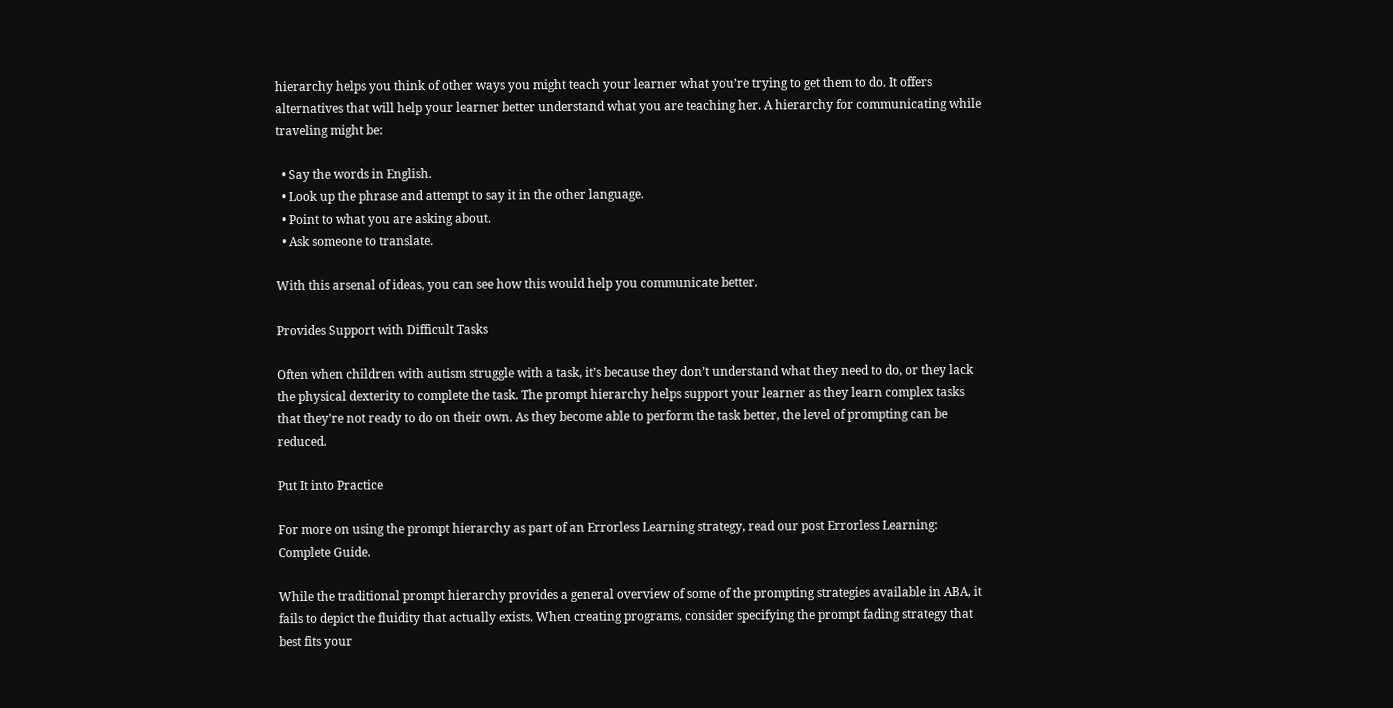hierarchy helps you think of other ways you might teach your learner what you’re trying to get them to do. It offers alternatives that will help your learner better understand what you are teaching her. A hierarchy for communicating while traveling might be:

  • Say the words in English.
  • Look up the phrase and attempt to say it in the other language.
  • Point to what you are asking about.
  • Ask someone to translate.

With this arsenal of ideas, you can see how this would help you communicate better.

Provides Support with Difficult Tasks

Often when children with autism struggle with a task, it’s because they don’t understand what they need to do, or they lack the physical dexterity to complete the task. The prompt hierarchy helps support your learner as they learn complex tasks that they’re not ready to do on their own. As they become able to perform the task better, the level of prompting can be reduced.

Put It into Practice

For more on using the prompt hierarchy as part of an Errorless Learning strategy, read our post Errorless Learning: Complete Guide.

While the traditional prompt hierarchy provides a general overview of some of the prompting strategies available in ABA, it fails to depict the fluidity that actually exists. When creating programs, consider specifying the prompt fading strategy that best fits your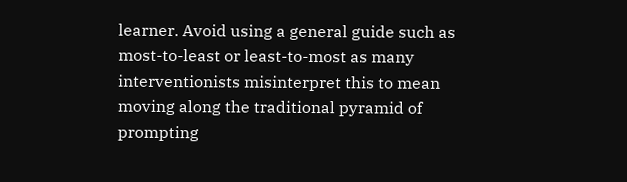learner. Avoid using a general guide such as most-to-least or least-to-most as many interventionists misinterpret this to mean moving along the traditional pyramid of prompting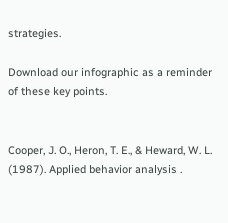strategies.

Download our infographic as a reminder of these key points.


Cooper, J. O., Heron, T. E., & Heward, W. L. (1987). Applied behavior analysis .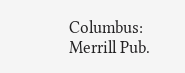Columbus: Merrill Pub.